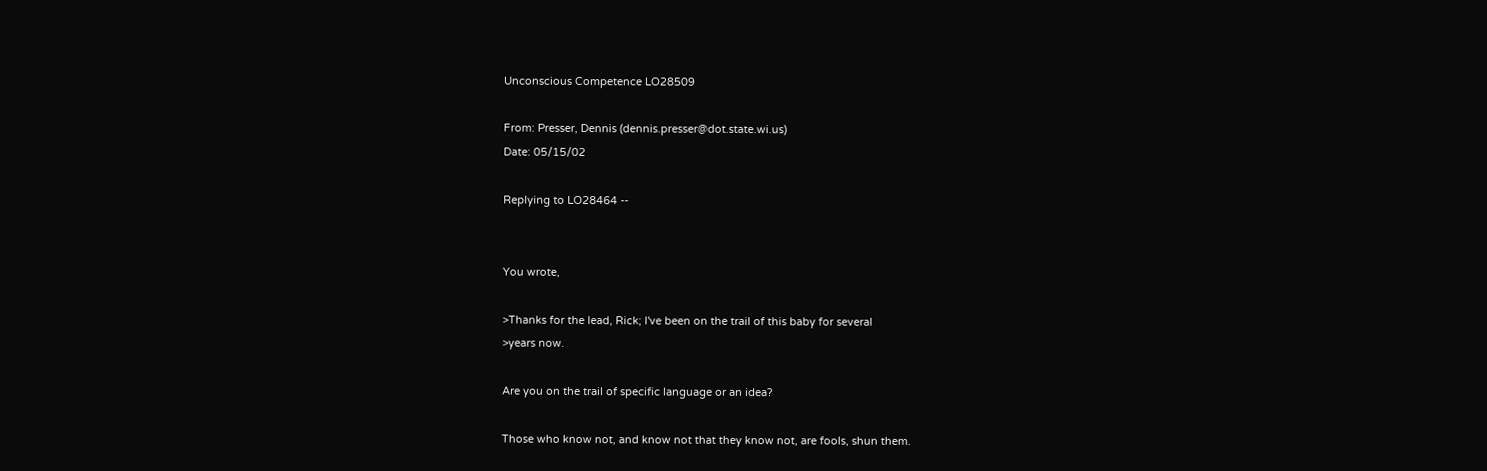Unconscious Competence LO28509

From: Presser, Dennis (dennis.presser@dot.state.wi.us)
Date: 05/15/02

Replying to LO28464 --


You wrote,

>Thanks for the lead, Rick; I've been on the trail of this baby for several
>years now.

Are you on the trail of specific language or an idea?

Those who know not, and know not that they know not, are fools, shun them.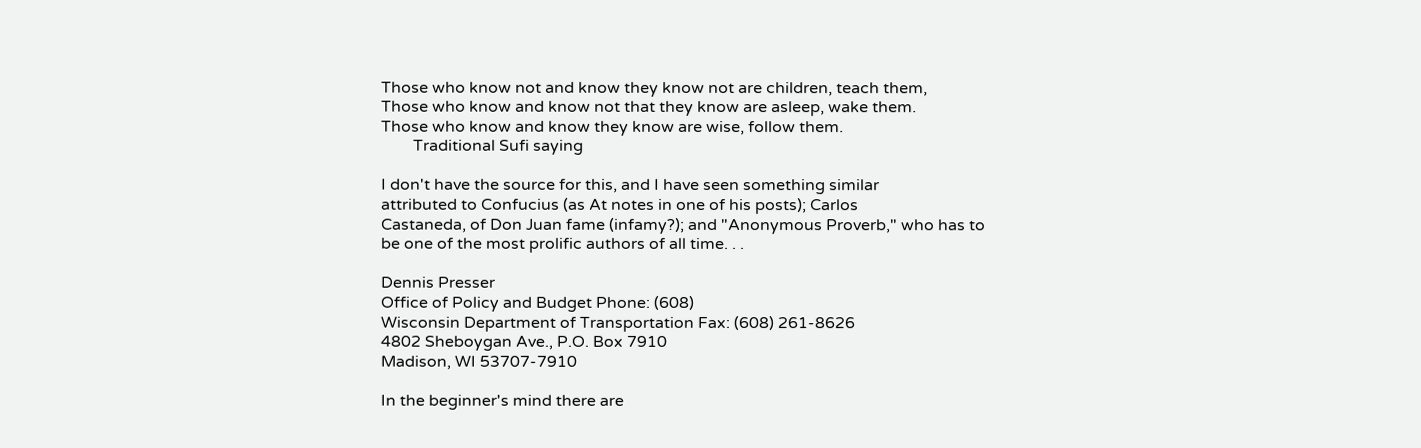Those who know not and know they know not are children, teach them,
Those who know and know not that they know are asleep, wake them.
Those who know and know they know are wise, follow them.
        Traditional Sufi saying

I don't have the source for this, and I have seen something similar
attributed to Confucius (as At notes in one of his posts); Carlos
Castaneda, of Don Juan fame (infamy?); and "Anonymous Proverb," who has to
be one of the most prolific authors of all time. . .

Dennis Presser
Office of Policy and Budget Phone: (608)
Wisconsin Department of Transportation Fax: (608) 261-8626
4802 Sheboygan Ave., P.O. Box 7910
Madison, WI 53707-7910

In the beginner's mind there are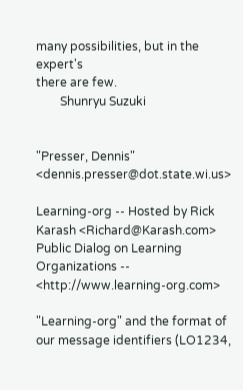many possibilities, but in the expert's
there are few.
        Shunryu Suzuki


"Presser, Dennis" <dennis.presser@dot.state.wi.us>

Learning-org -- Hosted by Rick Karash <Richard@Karash.com> Public Dialog on Learning Organizations -- <http://www.learning-org.com>

"Learning-org" and the format of our message identifiers (LO1234,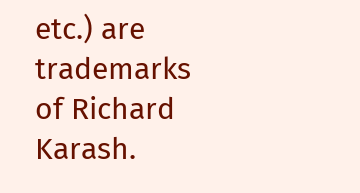etc.) are trademarks of Richard Karash.